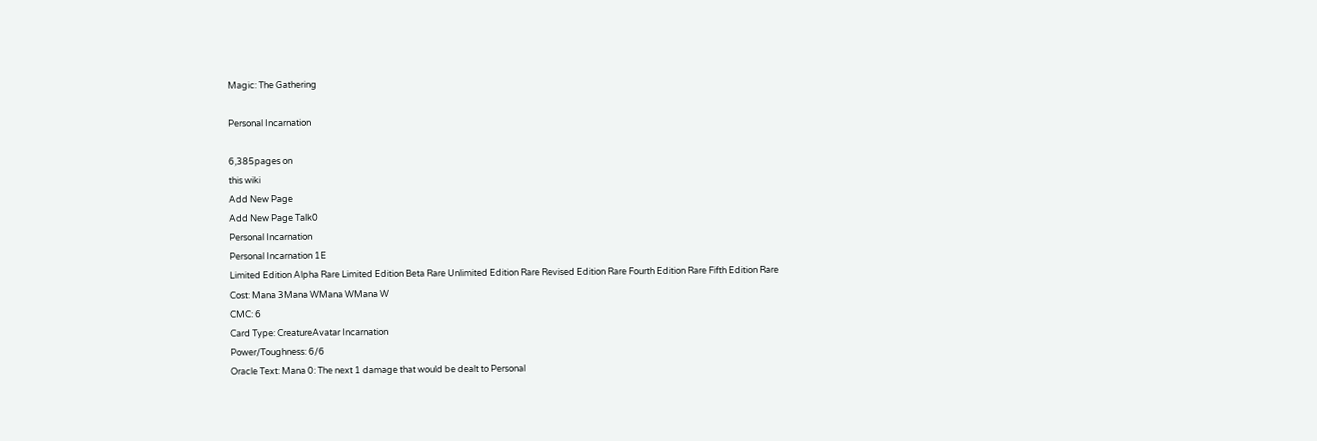Magic: The Gathering

Personal Incarnation

6,385pages on
this wiki
Add New Page
Add New Page Talk0
Personal Incarnation
Personal Incarnation 1E
Limited Edition Alpha Rare Limited Edition Beta Rare Unlimited Edition Rare Revised Edition Rare Fourth Edition Rare Fifth Edition Rare
Cost: Mana 3Mana WMana WMana W
CMC: 6
Card Type: CreatureAvatar Incarnation
Power/Toughness: 6/6
Oracle Text: Mana 0: The next 1 damage that would be dealt to Personal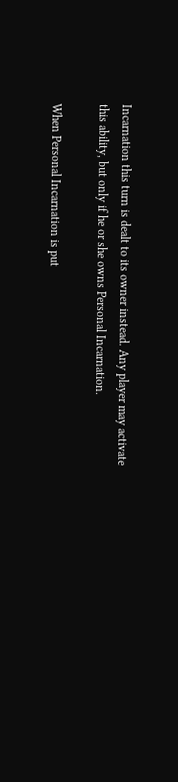Incarnation this turn is dealt to its owner instead. Any player may activate this ability, but only if he or she owns Personal Incarnation.

When Personal Incarnation is put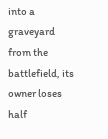into a graveyard from the battlefield, its owner loses half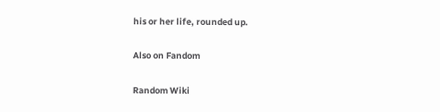his or her life, rounded up.

Also on Fandom

Random Wiki